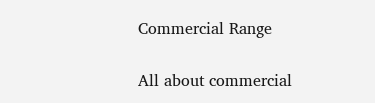Commercial Range

All about commercial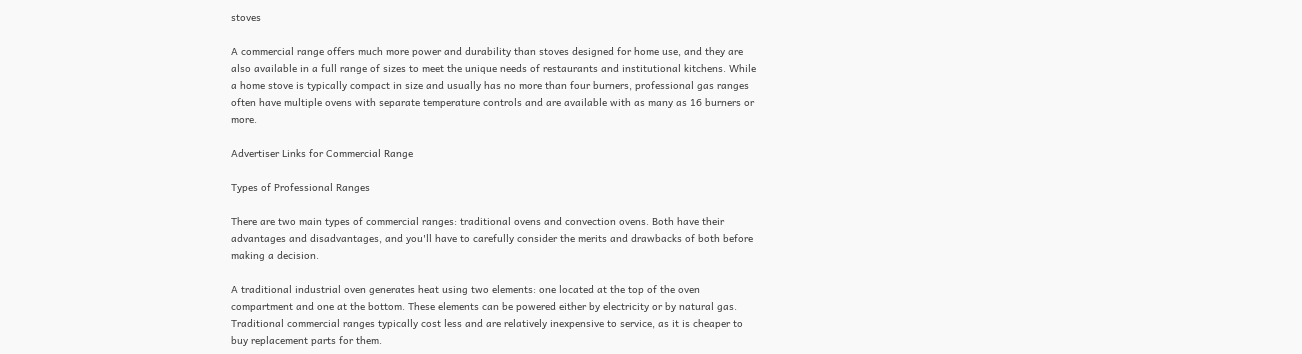stoves

A commercial range offers much more power and durability than stoves designed for home use, and they are also available in a full range of sizes to meet the unique needs of restaurants and institutional kitchens. While a home stove is typically compact in size and usually has no more than four burners, professional gas ranges often have multiple ovens with separate temperature controls and are available with as many as 16 burners or more.

Advertiser Links for Commercial Range

Types of Professional Ranges

There are two main types of commercial ranges: traditional ovens and convection ovens. Both have their advantages and disadvantages, and you'll have to carefully consider the merits and drawbacks of both before making a decision.

A traditional industrial oven generates heat using two elements: one located at the top of the oven compartment and one at the bottom. These elements can be powered either by electricity or by natural gas. Traditional commercial ranges typically cost less and are relatively inexpensive to service, as it is cheaper to buy replacement parts for them.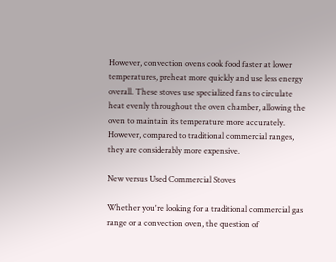However, convection ovens cook food faster at lower temperatures, preheat more quickly and use less energy overall. These stoves use specialized fans to circulate heat evenly throughout the oven chamber, allowing the oven to maintain its temperature more accurately. However, compared to traditional commercial ranges, they are considerably more expensive.

New versus Used Commercial Stoves

Whether you're looking for a traditional commercial gas range or a convection oven, the question of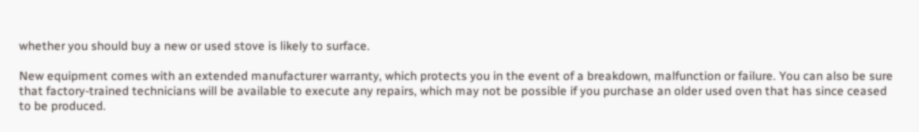whether you should buy a new or used stove is likely to surface.

New equipment comes with an extended manufacturer warranty, which protects you in the event of a breakdown, malfunction or failure. You can also be sure that factory-trained technicians will be available to execute any repairs, which may not be possible if you purchase an older used oven that has since ceased to be produced.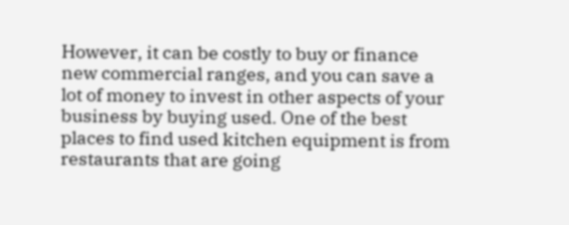However, it can be costly to buy or finance new commercial ranges, and you can save a lot of money to invest in other aspects of your business by buying used. One of the best places to find used kitchen equipment is from restaurants that are going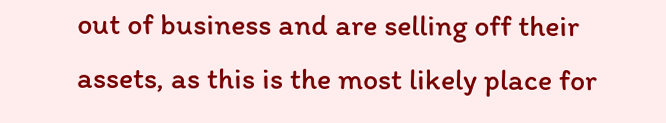out of business and are selling off their assets, as this is the most likely place for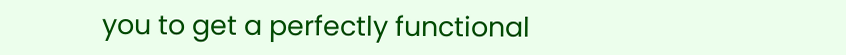you to get a perfectly functional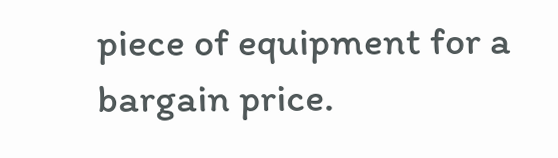piece of equipment for a bargain price.